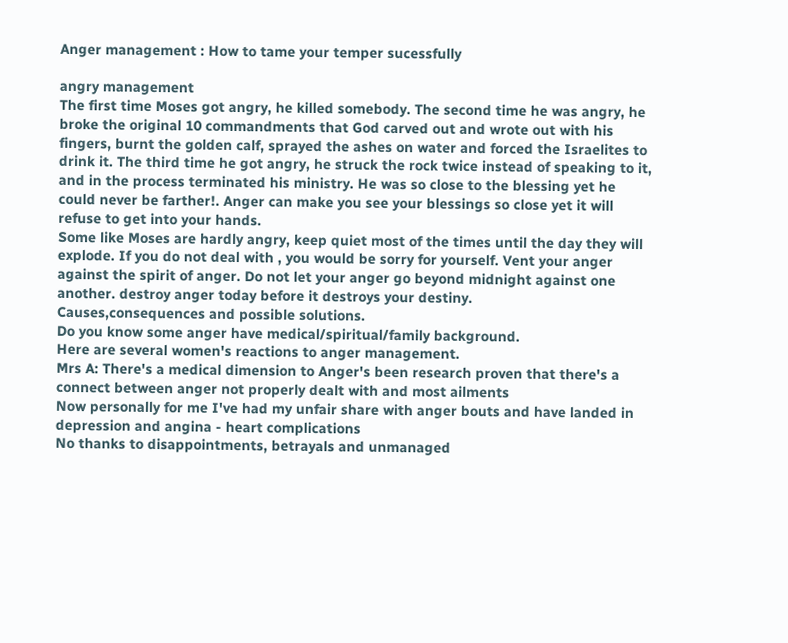Anger management : How to tame your temper sucessfully

angry management
The first time Moses got angry, he killed somebody. The second time he was angry, he broke the original 10 commandments that God carved out and wrote out with his fingers, burnt the golden calf, sprayed the ashes on water and forced the Israelites to drink it. The third time he got angry, he struck the rock twice instead of speaking to it, and in the process terminated his ministry. He was so close to the blessing yet he could never be farther!. Anger can make you see your blessings so close yet it will refuse to get into your hands.
Some like Moses are hardly angry, keep quiet most of the times until the day they will explode. If you do not deal with , you would be sorry for yourself. Vent your anger against the spirit of anger. Do not let your anger go beyond midnight against one another. destroy anger today before it destroys your destiny.
Causes,consequences and possible solutions.
Do you know some anger have medical/spiritual/family background.
Here are several women's reactions to anger management.
Mrs A: There's a medical dimension to Anger's been research proven that there's a connect between anger not properly dealt with and most ailments
Now personally for me I've had my unfair share with anger bouts and have landed in depression and angina - heart complications
No thanks to disappointments, betrayals and unmanaged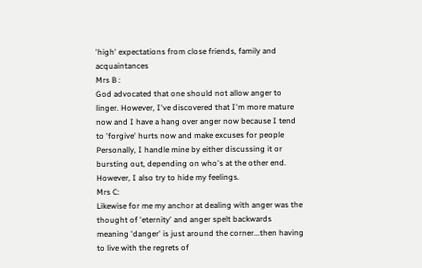'high' expectations from close friends, family and acquaintances
Mrs B :
God advocated that one should not allow anger to linger. However, I've discovered that I'm more mature now and I have a hang over anger now because I tend to 'forgive' hurts now and make excuses for people
Personally, I handle mine by either discussing it or bursting out, depending on who's at the other end. However, I also try to hide my feelings.
Mrs C:
Likewise for me my anchor at dealing with anger was the thought of 'eternity' and anger spelt backwards meaning 'danger' is just around the corner...then having to live with the regrets of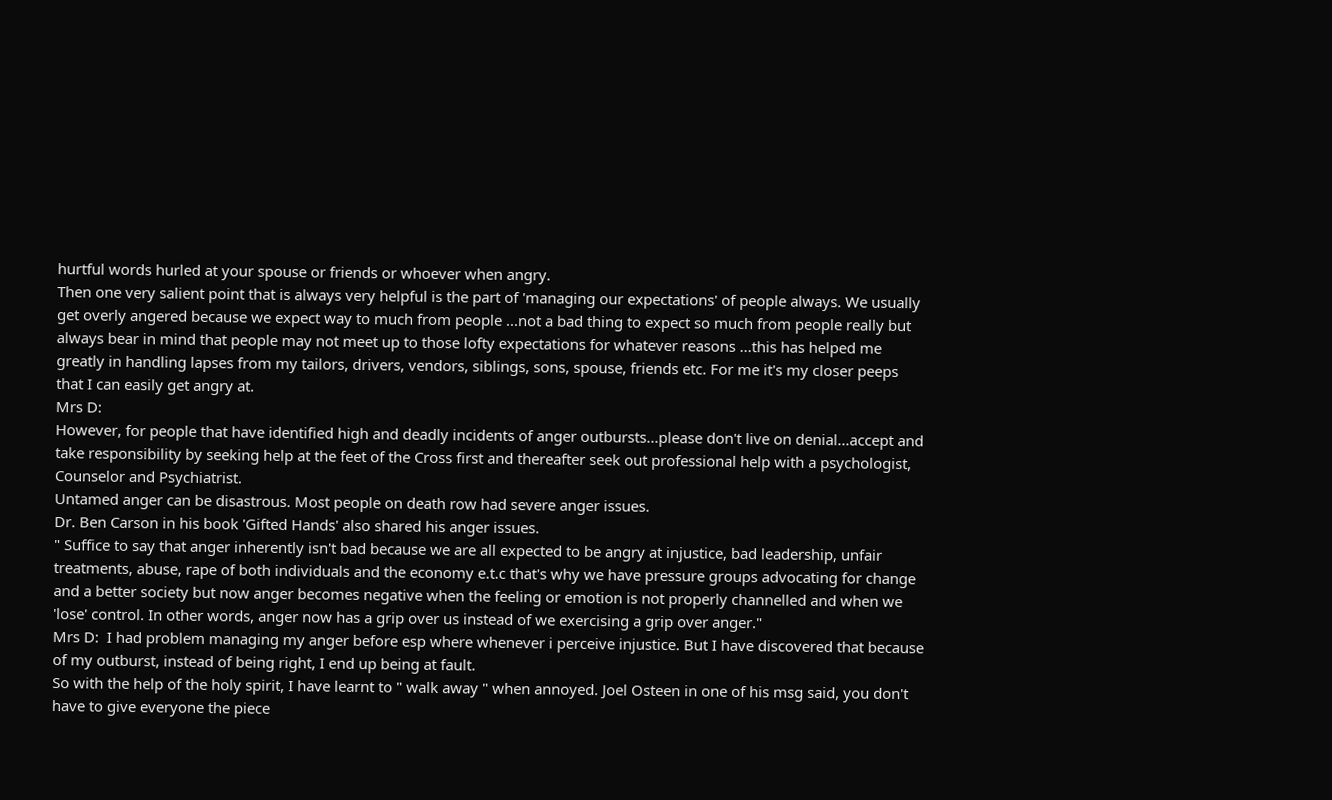hurtful words hurled at your spouse or friends or whoever when angry.
Then one very salient point that is always very helpful is the part of 'managing our expectations' of people always. We usually get overly angered because we expect way to much from people ...not a bad thing to expect so much from people really but always bear in mind that people may not meet up to those lofty expectations for whatever reasons ...this has helped me greatly in handling lapses from my tailors, drivers, vendors, siblings, sons, spouse, friends etc. For me it's my closer peeps that I can easily get angry at.
Mrs D:
However, for people that have identified high and deadly incidents of anger outbursts...please don't live on denial...accept and take responsibility by seeking help at the feet of the Cross first and thereafter seek out professional help with a psychologist, Counselor and Psychiatrist.
Untamed anger can be disastrous. Most people on death row had severe anger issues.
Dr. Ben Carson in his book 'Gifted Hands' also shared his anger issues.
" Suffice to say that anger inherently isn't bad because we are all expected to be angry at injustice, bad leadership, unfair treatments, abuse, rape of both individuals and the economy e.t.c that's why we have pressure groups advocating for change and a better society but now anger becomes negative when the feeling or emotion is not properly channelled and when we 'lose' control. In other words, anger now has a grip over us instead of we exercising a grip over anger."
Mrs D:  I had problem managing my anger before esp where whenever i perceive injustice. But I have discovered that because of my outburst, instead of being right, I end up being at fault.
So with the help of the holy spirit, I have learnt to " walk away " when annoyed. Joel Osteen in one of his msg said, you don't have to give everyone the piece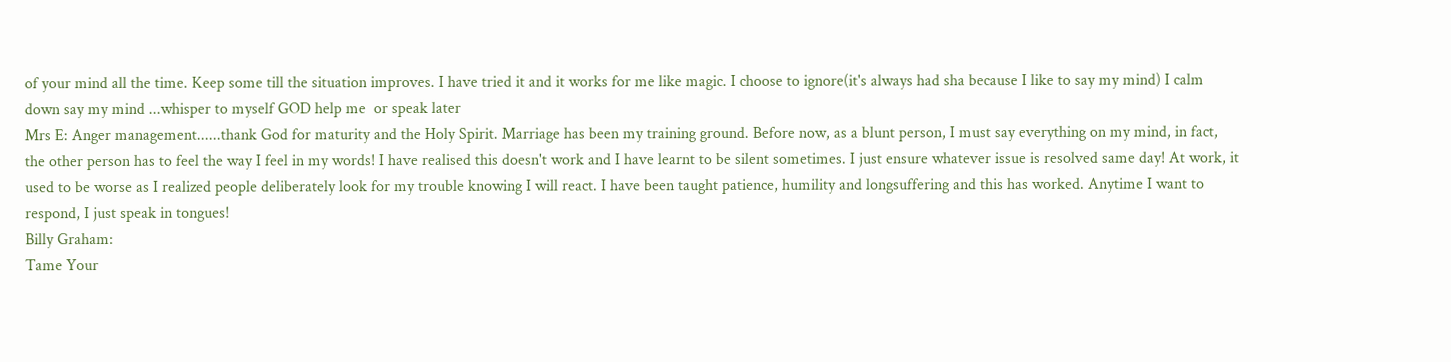of your mind all the time. Keep some till the situation improves. I have tried it and it works for me like magic. I choose to ignore(it's always had sha because I like to say my mind) I calm down say my mind ...whisper to myself GOD help me  or speak later
Mrs E: Anger management......thank God for maturity and the Holy Spirit. Marriage has been my training ground. Before now, as a blunt person, I must say everything on my mind, in fact, the other person has to feel the way I feel in my words! I have realised this doesn't work and I have learnt to be silent sometimes. I just ensure whatever issue is resolved same day! At work, it used to be worse as I realized people deliberately look for my trouble knowing I will react. I have been taught patience, humility and longsuffering and this has worked. Anytime I want to respond, I just speak in tongues!
Billy Graham:
Tame Your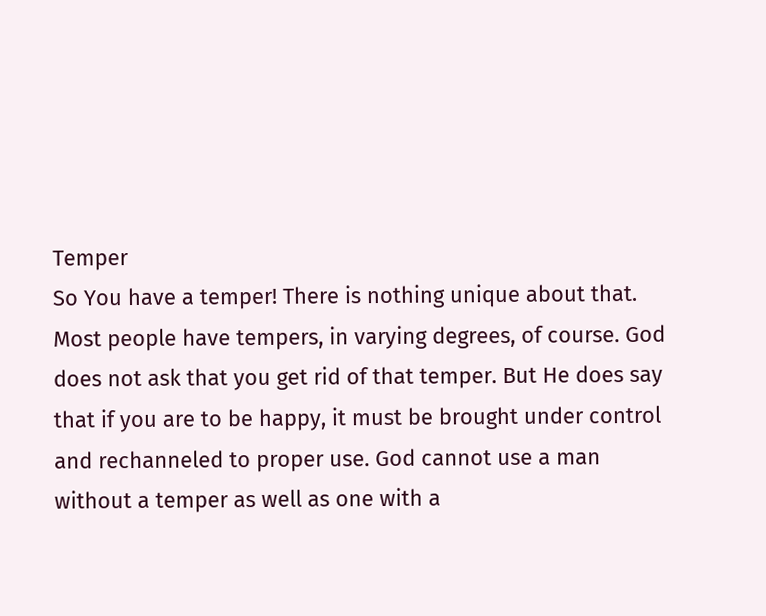Temper
So You have a temper! There is nothing unique about that. Most people have tempers, in varying degrees, of course. God does not ask that you get rid of that temper. But He does say that if you are to be happy, it must be brought under control and rechanneled to proper use. God cannot use a man without a temper as well as one with a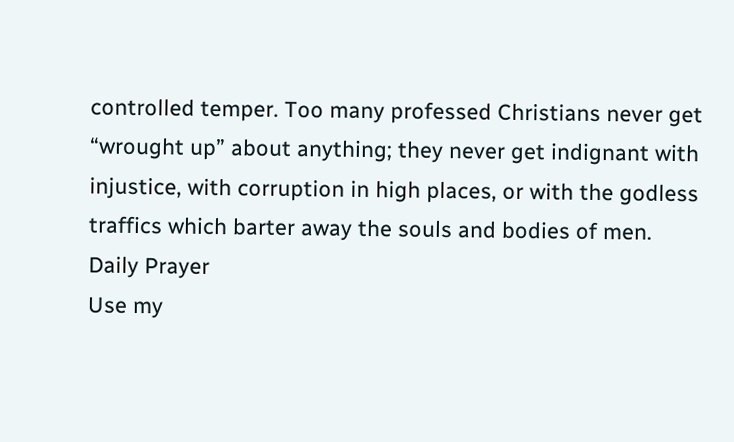controlled temper. Too many professed Christians never get “wrought up” about anything; they never get indignant with injustice, with corruption in high places, or with the godless traffics which barter away the souls and bodies of men.
Daily Prayer
Use my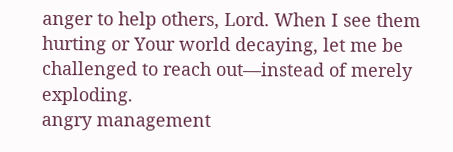anger to help others, Lord. When I see them hurting or Your world decaying, let me be challenged to reach out—instead of merely exploding.
angry management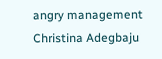angry management
Christina Adegbaju